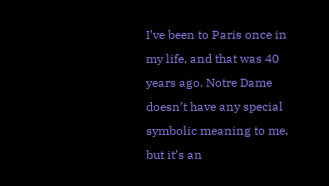I’ve been to Paris once in my life, and that was 40 years ago. Notre Dame doesn’t have any special symbolic meaning to me, but it’s an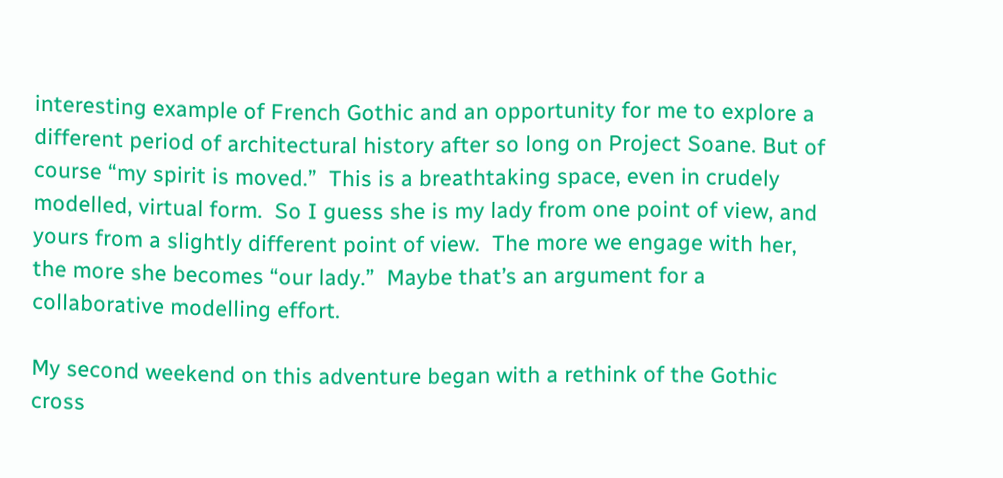interesting example of French Gothic and an opportunity for me to explore a different period of architectural history after so long on Project Soane. But of course “my spirit is moved.”  This is a breathtaking space, even in crudely modelled, virtual form.  So I guess she is my lady from one point of view, and yours from a slightly different point of view.  The more we engage with her, the more she becomes “our lady.”  Maybe that’s an argument for a collaborative modelling effort.

My second weekend on this adventure began with a rethink of the Gothic cross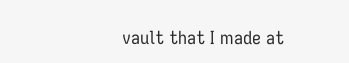vault that I made at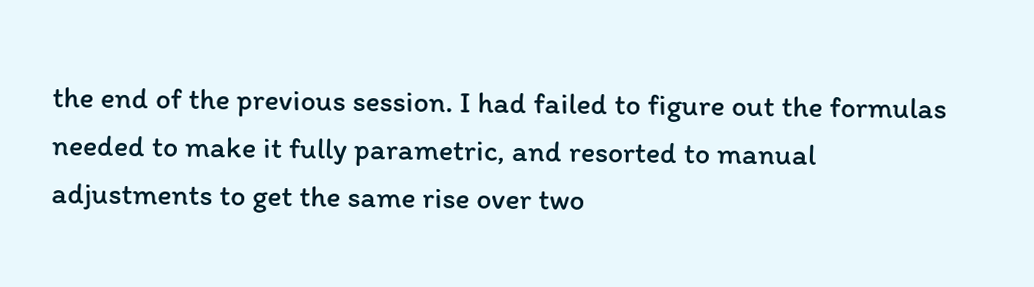the end of the previous session. I had failed to figure out the formulas needed to make it fully parametric, and resorted to manual adjustments to get the same rise over two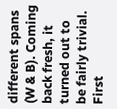different spans (W & B). Coming back fresh, it turned out to be fairly trivial. First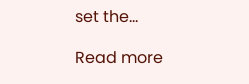set the…

Read more